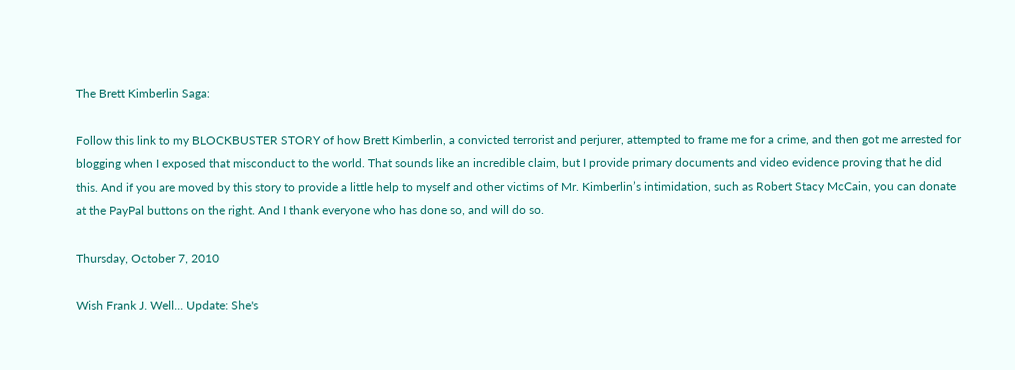The Brett Kimberlin Saga:

Follow this link to my BLOCKBUSTER STORY of how Brett Kimberlin, a convicted terrorist and perjurer, attempted to frame me for a crime, and then got me arrested for blogging when I exposed that misconduct to the world. That sounds like an incredible claim, but I provide primary documents and video evidence proving that he did this. And if you are moved by this story to provide a little help to myself and other victims of Mr. Kimberlin’s intimidation, such as Robert Stacy McCain, you can donate at the PayPal buttons on the right. And I thank everyone who has done so, and will do so.

Thursday, October 7, 2010

Wish Frank J. Well... Update: She's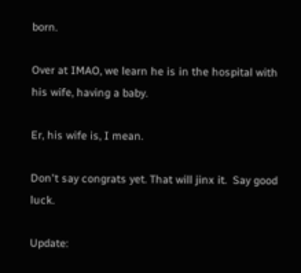born.

Over at IMAO, we learn he is in the hospital with his wife, having a baby.

Er, his wife is, I mean.

Don't say congrats yet. That will jinx it.  Say good luck.

Update: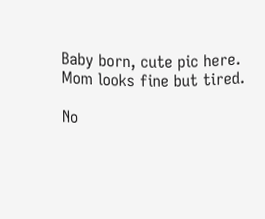Baby born, cute pic here.  Mom looks fine but tired.

No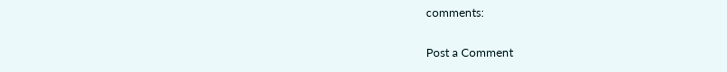comments:

Post a Comment